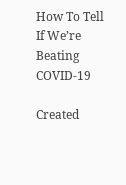How To Tell If We’re Beating COVID-19

Created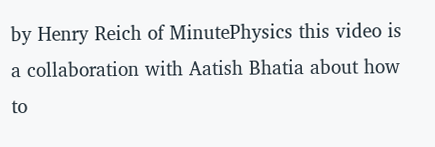by Henry Reich of MinutePhysics this video is a collaboration with Aatish Bhatia about how to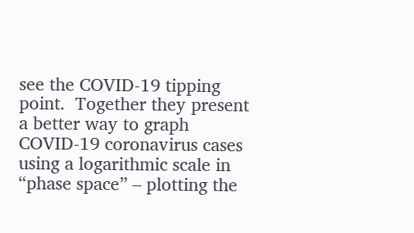see the COVID-19 tipping point.  Together they present a better way to graph COVID-19 coronavirus cases using a logarithmic scale in “phase space” – plotting the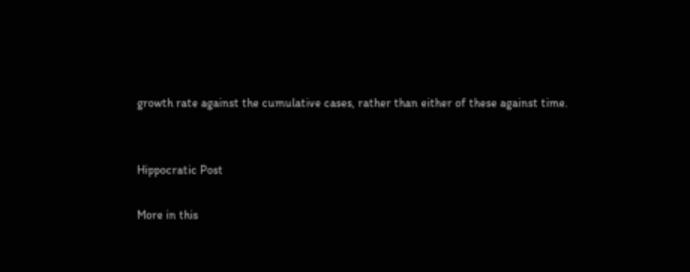growth rate against the cumulative cases, rather than either of these against time.


Hippocratic Post

More in this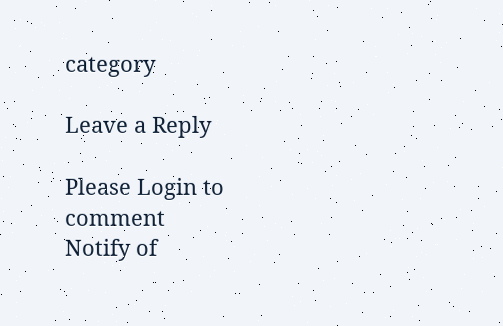category

Leave a Reply

Please Login to comment
Notify of